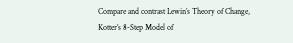Compare and contrast Lewin’s Theory of Change, Kotter’s 8-Step Model of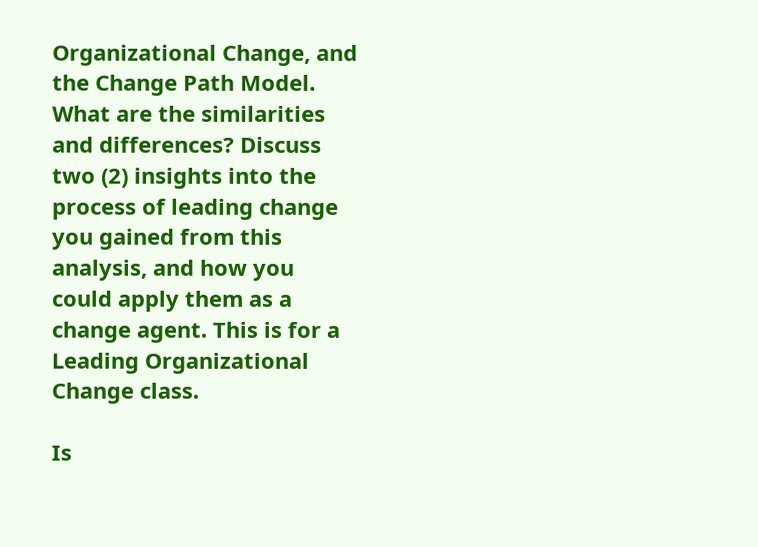Organizational Change, and the Change Path Model. What are the similarities and differences? Discuss two (2) insights into the process of leading change you gained from this analysis, and how you could apply them as a change agent. This is for a Leading Organizational Change class.

Is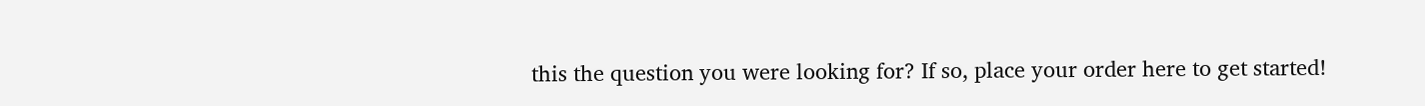this the question you were looking for? If so, place your order here to get started!